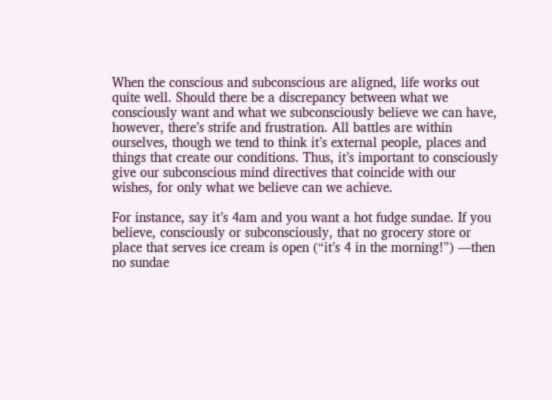When the conscious and subconscious are aligned, life works out quite well. Should there be a discrepancy between what we consciously want and what we subconsciously believe we can have, however, there’s strife and frustration. All battles are within ourselves, though we tend to think it’s external people, places and things that create our conditions. Thus, it’s important to consciously give our subconscious mind directives that coincide with our wishes, for only what we believe can we achieve.

For instance, say it’s 4am and you want a hot fudge sundae. If you believe, consciously or subconsciously, that no grocery store or place that serves ice cream is open (“it’s 4 in the morning!”) —then no sundae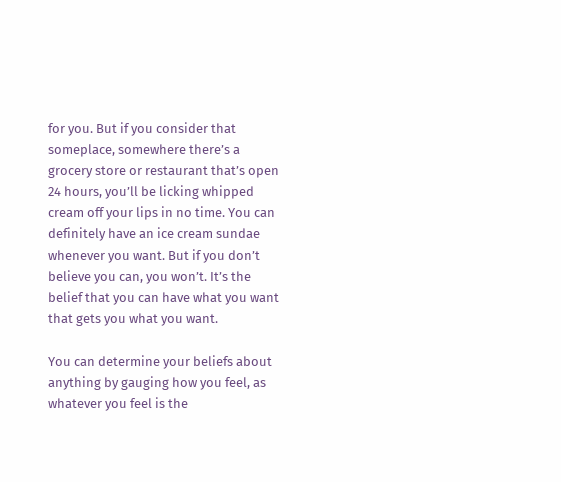for you. But if you consider that someplace, somewhere there’s a grocery store or restaurant that’s open 24 hours, you’ll be licking whipped cream off your lips in no time. You can definitely have an ice cream sundae whenever you want. But if you don’t believe you can, you won’t. It’s the belief that you can have what you want that gets you what you want.

You can determine your beliefs about anything by gauging how you feel, as whatever you feel is the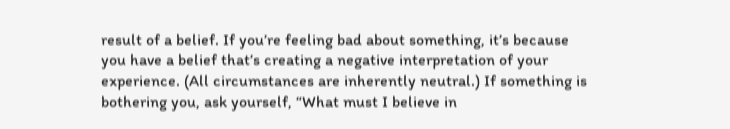result of a belief. If you’re feeling bad about something, it’s because you have a belief that’s creating a negative interpretation of your experience. (All circumstances are inherently neutral.) If something is bothering you, ask yourself, “What must I believe in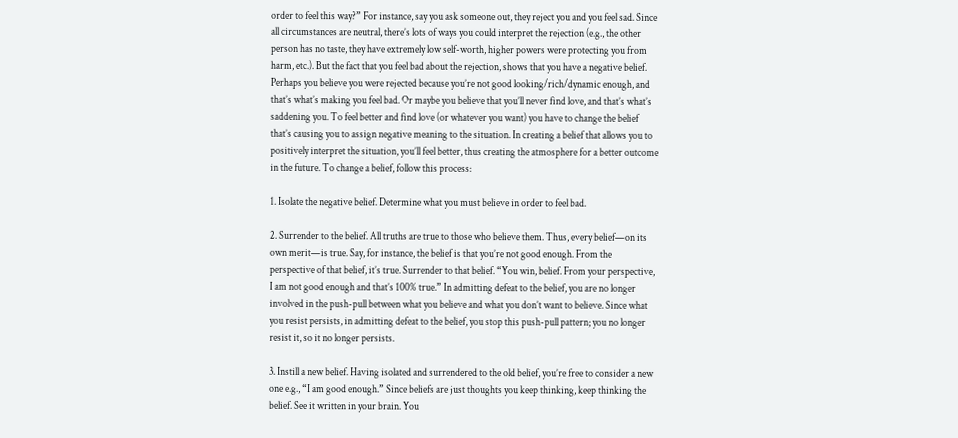order to feel this way?” For instance, say you ask someone out, they reject you and you feel sad. Since all circumstances are neutral, there’s lots of ways you could interpret the rejection (e.g., the other person has no taste, they have extremely low self-worth, higher powers were protecting you from harm, etc.). But the fact that you feel bad about the rejection, shows that you have a negative belief. Perhaps you believe you were rejected because you’re not good looking/rich/dynamic enough, and that’s what’s making you feel bad. Or maybe you believe that you’ll never find love, and that’s what’s saddening you. To feel better and find love (or whatever you want) you have to change the belief that’s causing you to assign negative meaning to the situation. In creating a belief that allows you to positively interpret the situation, you’ll feel better, thus creating the atmosphere for a better outcome in the future. To change a belief, follow this process:

1. Isolate the negative belief. Determine what you must believe in order to feel bad.

2. Surrender to the belief. All truths are true to those who believe them. Thus, every belief—on its own merit—is true. Say, for instance, the belief is that you’re not good enough. From the perspective of that belief, it’s true. Surrender to that belief. “You win, belief. From your perspective, I am not good enough and that’s 100% true.” In admitting defeat to the belief, you are no longer involved in the push-pull between what you believe and what you don’t want to believe. Since what you resist persists, in admitting defeat to the belief, you stop this push-pull pattern; you no longer resist it, so it no longer persists.

3. Instill a new belief. Having isolated and surrendered to the old belief, you’re free to consider a new one e.g., “I am good enough.” Since beliefs are just thoughts you keep thinking, keep thinking the belief. See it written in your brain. You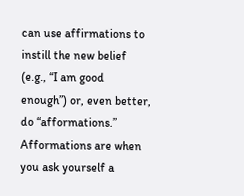can use affirmations to instill the new belief (e.g., “I am good enough”) or, even better, do “afformations.” Afformations are when you ask yourself a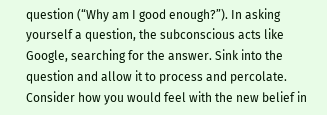question (“Why am I good enough?”). In asking yourself a question, the subconscious acts like Google, searching for the answer. Sink into the question and allow it to process and percolate. Consider how you would feel with the new belief in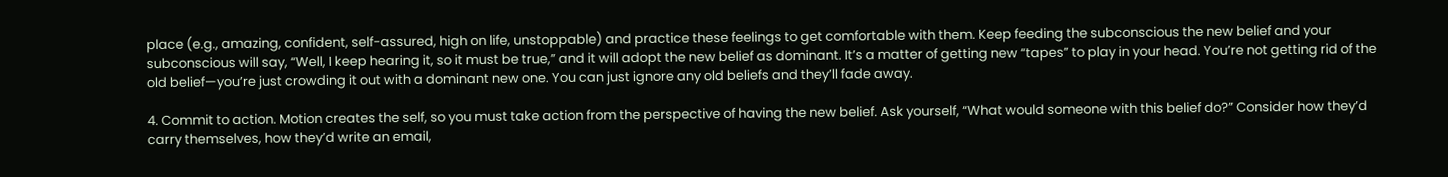place (e.g., amazing, confident, self-assured, high on life, unstoppable) and practice these feelings to get comfortable with them. Keep feeding the subconscious the new belief and your subconscious will say, “Well, I keep hearing it, so it must be true,” and it will adopt the new belief as dominant. It’s a matter of getting new “tapes” to play in your head. You’re not getting rid of the old belief—you’re just crowding it out with a dominant new one. You can just ignore any old beliefs and they’ll fade away.

4. Commit to action. Motion creates the self, so you must take action from the perspective of having the new belief. Ask yourself, “What would someone with this belief do?” Consider how they’d carry themselves, how they’d write an email,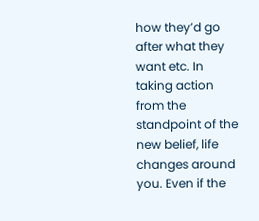how they’d go after what they want etc. In taking action from the standpoint of the new belief, life changes around you. Even if the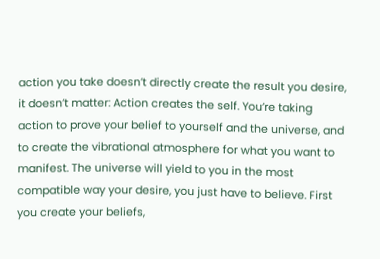action you take doesn’t directly create the result you desire, it doesn’t matter: Action creates the self. You’re taking action to prove your belief to yourself and the universe, and to create the vibrational atmosphere for what you want to manifest. The universe will yield to you in the most compatible way your desire, you just have to believe. First you create your beliefs,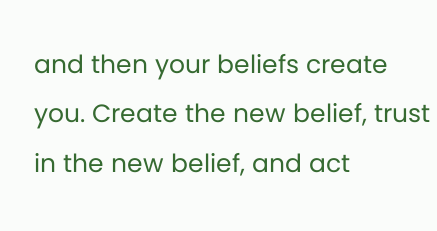and then your beliefs create you. Create the new belief, trust in the new belief, and act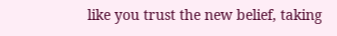like you trust the new belief, taking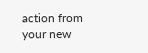action from your new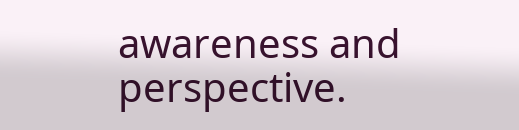awareness and perspective.